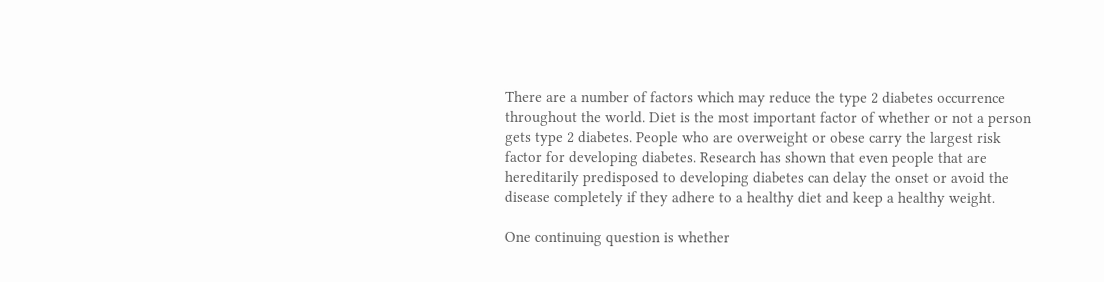There are a number of factors which may reduce the type 2 diabetes occurrence throughout the world. Diet is the most important factor of whether or not a person gets type 2 diabetes. People who are overweight or obese carry the largest risk factor for developing diabetes. Research has shown that even people that are hereditarily predisposed to developing diabetes can delay the onset or avoid the disease completely if they adhere to a healthy diet and keep a healthy weight.

One continuing question is whether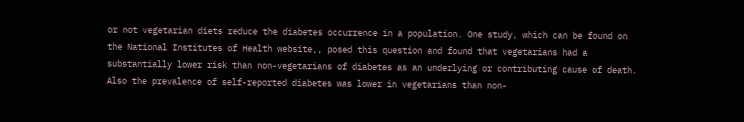or not vegetarian diets reduce the diabetes occurrence in a population. One study, which can be found on the National Institutes of Health website,, posed this question and found that vegetarians had a substantially lower risk than non-vegetarians of diabetes as an underlying or contributing cause of death. Also the prevalence of self-reported diabetes was lower in vegetarians than non-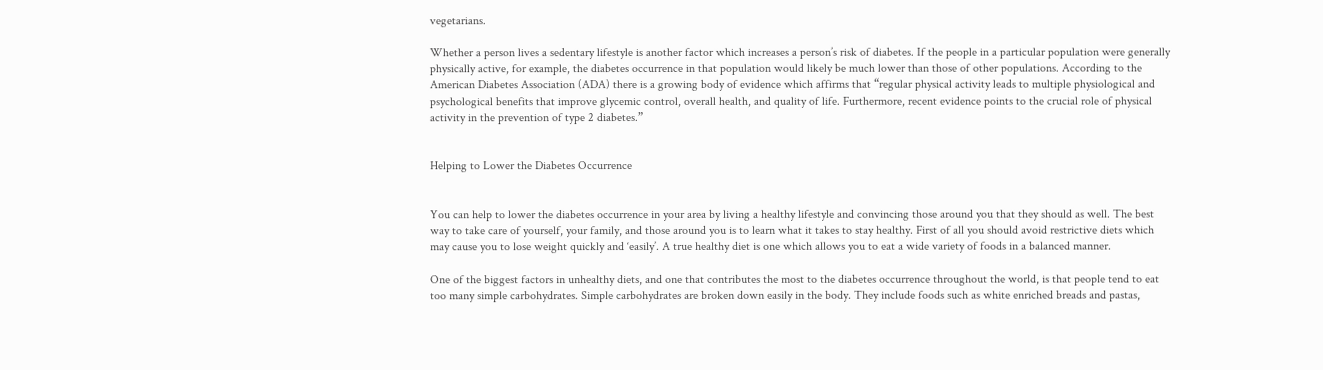vegetarians.

Whether a person lives a sedentary lifestyle is another factor which increases a person’s risk of diabetes. If the people in a particular population were generally physically active, for example, the diabetes occurrence in that population would likely be much lower than those of other populations. According to the American Diabetes Association (ADA) there is a growing body of evidence which affirms that “regular physical activity leads to multiple physiological and psychological benefits that improve glycemic control, overall health, and quality of life. Furthermore, recent evidence points to the crucial role of physical activity in the prevention of type 2 diabetes.”


Helping to Lower the Diabetes Occurrence


You can help to lower the diabetes occurrence in your area by living a healthy lifestyle and convincing those around you that they should as well. The best way to take care of yourself, your family, and those around you is to learn what it takes to stay healthy. First of all you should avoid restrictive diets which may cause you to lose weight quickly and ‘easily’. A true healthy diet is one which allows you to eat a wide variety of foods in a balanced manner.

One of the biggest factors in unhealthy diets, and one that contributes the most to the diabetes occurrence throughout the world, is that people tend to eat too many simple carbohydrates. Simple carbohydrates are broken down easily in the body. They include foods such as white enriched breads and pastas,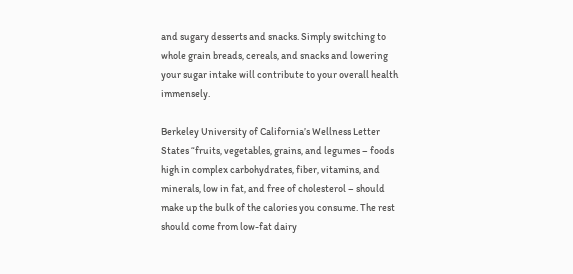and sugary desserts and snacks. Simply switching to whole grain breads, cereals, and snacks and lowering your sugar intake will contribute to your overall health immensely.

Berkeley University of California’s Wellness Letter States “fruits, vegetables, grains, and legumes – foods high in complex carbohydrates, fiber, vitamins, and minerals, low in fat, and free of cholesterol – should make up the bulk of the calories you consume. The rest should come from low-fat dairy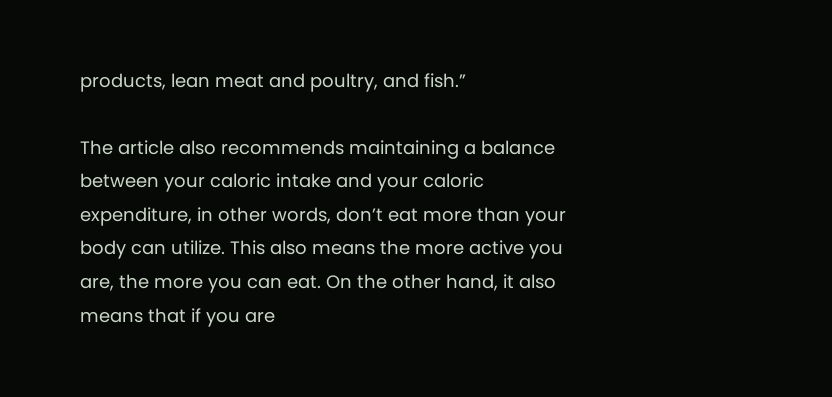products, lean meat and poultry, and fish.”

The article also recommends maintaining a balance between your caloric intake and your caloric expenditure, in other words, don’t eat more than your body can utilize. This also means the more active you are, the more you can eat. On the other hand, it also means that if you are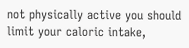not physically active you should limit your caloric intake,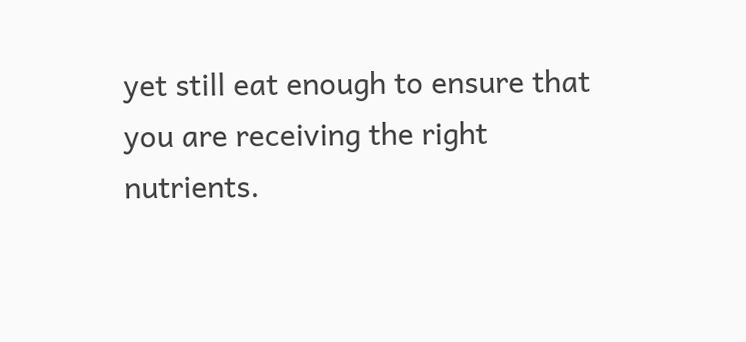yet still eat enough to ensure that you are receiving the right nutrients.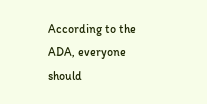According to the ADA, everyone should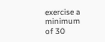exercise a minimum of 30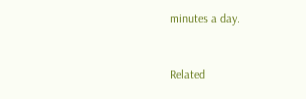minutes a day.


Related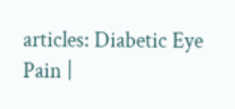articles: Diabetic Eye Pain |